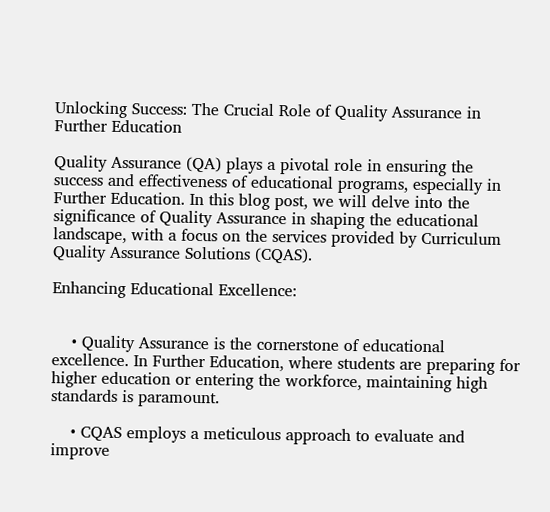Unlocking Success: The Crucial Role of Quality Assurance in Further Education

Quality Assurance (QA) plays a pivotal role in ensuring the success and effectiveness of educational programs, especially in Further Education. In this blog post, we will delve into the significance of Quality Assurance in shaping the educational landscape, with a focus on the services provided by Curriculum Quality Assurance Solutions (CQAS).

Enhancing Educational Excellence:


    • Quality Assurance is the cornerstone of educational excellence. In Further Education, where students are preparing for higher education or entering the workforce, maintaining high standards is paramount.

    • CQAS employs a meticulous approach to evaluate and improve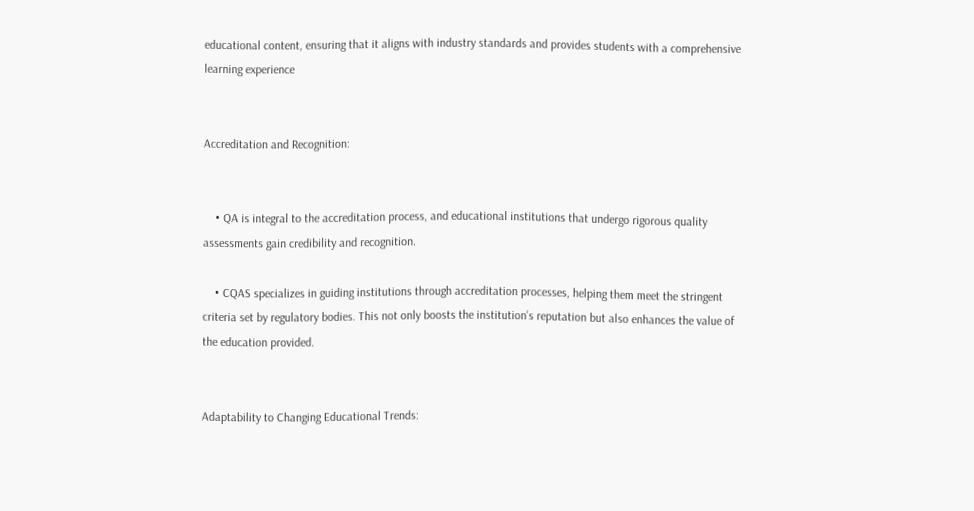educational content, ensuring that it aligns with industry standards and provides students with a comprehensive learning experience


Accreditation and Recognition:


    • QA is integral to the accreditation process, and educational institutions that undergo rigorous quality assessments gain credibility and recognition.

    • CQAS specializes in guiding institutions through accreditation processes, helping them meet the stringent criteria set by regulatory bodies. This not only boosts the institution’s reputation but also enhances the value of the education provided.


Adaptability to Changing Educational Trends: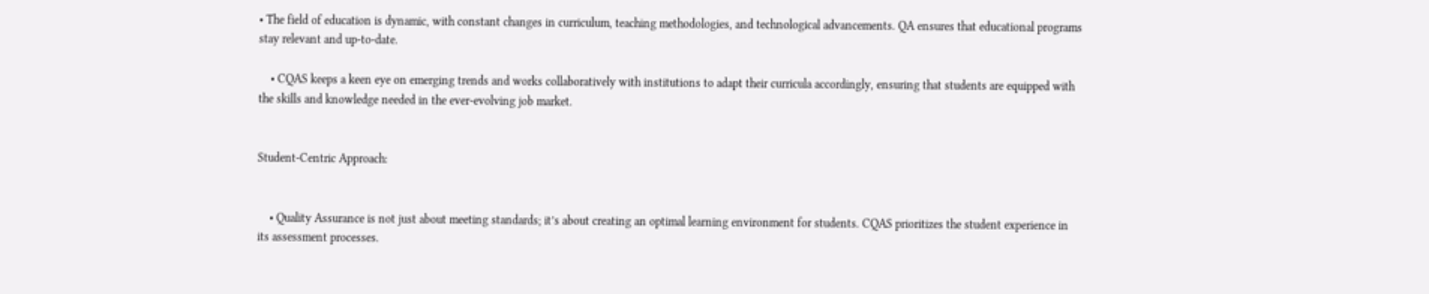• The field of education is dynamic, with constant changes in curriculum, teaching methodologies, and technological advancements. QA ensures that educational programs stay relevant and up-to-date.

    • CQAS keeps a keen eye on emerging trends and works collaboratively with institutions to adapt their curricula accordingly, ensuring that students are equipped with the skills and knowledge needed in the ever-evolving job market.


Student-Centric Approach:


    • Quality Assurance is not just about meeting standards; it’s about creating an optimal learning environment for students. CQAS prioritizes the student experience in its assessment processes.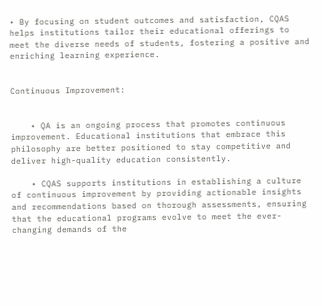• By focusing on student outcomes and satisfaction, CQAS helps institutions tailor their educational offerings to meet the diverse needs of students, fostering a positive and enriching learning experience.


Continuous Improvement:


    • QA is an ongoing process that promotes continuous improvement. Educational institutions that embrace this philosophy are better positioned to stay competitive and deliver high-quality education consistently.

    • CQAS supports institutions in establishing a culture of continuous improvement by providing actionable insights and recommendations based on thorough assessments, ensuring that the educational programs evolve to meet the ever-changing demands of the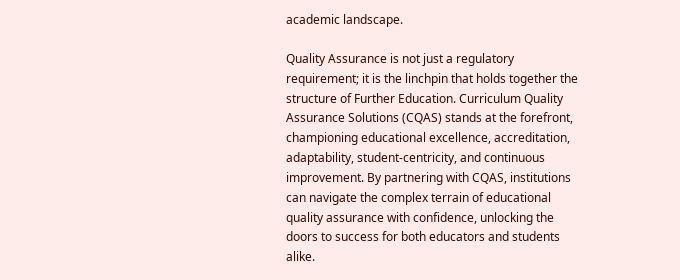academic landscape.

Quality Assurance is not just a regulatory requirement; it is the linchpin that holds together the structure of Further Education. Curriculum Quality Assurance Solutions (CQAS) stands at the forefront, championing educational excellence, accreditation, adaptability, student-centricity, and continuous improvement. By partnering with CQAS, institutions can navigate the complex terrain of educational quality assurance with confidence, unlocking the doors to success for both educators and students alike.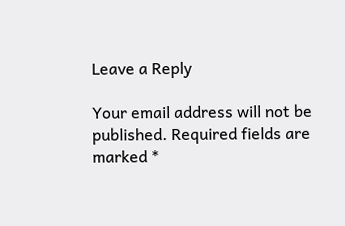Leave a Reply

Your email address will not be published. Required fields are marked *